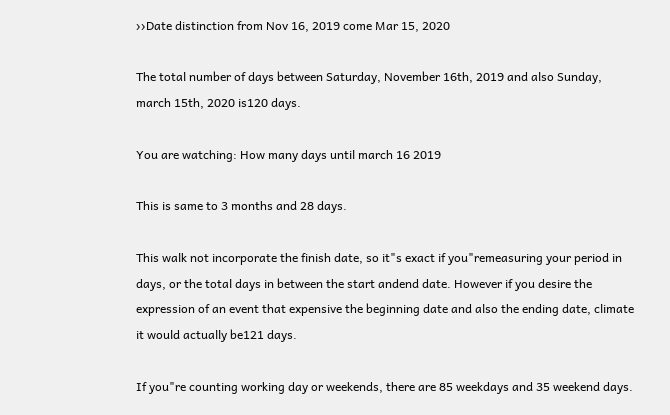››Date distinction from Nov 16, 2019 come Mar 15, 2020

The total number of days between Saturday, November 16th, 2019 and also Sunday, march 15th, 2020 is120 days.

You are watching: How many days until march 16 2019

This is same to 3 months and 28 days.

This walk not incorporate the finish date, so it"s exact if you"remeasuring your period in days, or the total days in between the start andend date. However if you desire the expression of an event that expensive the beginning date and also the ending date, climate it would actually be121 days.

If you"re counting working day or weekends, there are 85 weekdays and 35 weekend days.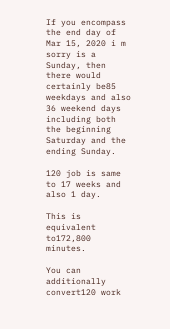If you encompass the end day of Mar 15, 2020 i m sorry is a Sunday, then there would certainly be85 weekdays and also 36 weekend days including both the beginning Saturday and the ending Sunday.

120 job is same to 17 weeks and also 1 day.

This is equivalent to172,800 minutes.

You can additionally convert120 work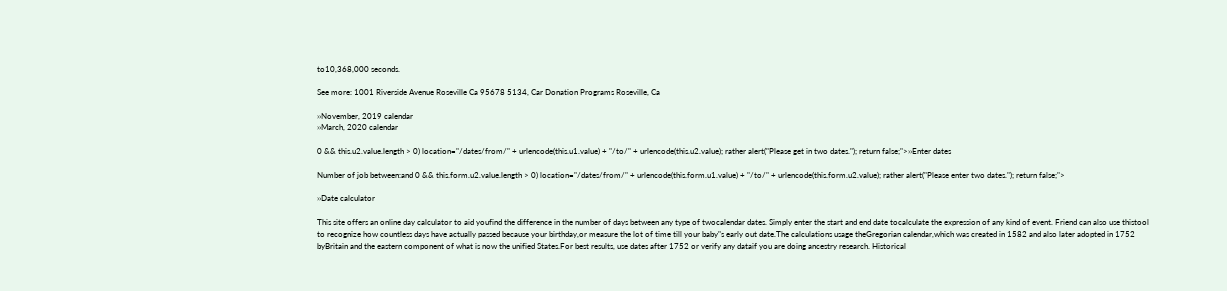to10,368,000 seconds.

See more: 1001 Riverside Avenue Roseville Ca 95678 5134, Car Donation Programs Roseville, Ca

››November, 2019 calendar
››March, 2020 calendar

0 && this.u2.value.length > 0) location="/dates/from/" + urlencode(this.u1.value) + "/to/" + urlencode(this.u2.value); rather alert("Please get in two dates."); return false;">››Enter dates

Number of job between:and 0 && this.form.u2.value.length > 0) location="/dates/from/" + urlencode(this.form.u1.value) + "/to/" + urlencode(this.form.u2.value); rather alert("Please enter two dates."); return false;">

››Date calculator

This site offers an online day calculator to aid youfind the difference in the number of days between any type of twocalendar dates. Simply enter the start and end date tocalculate the expression of any kind of event. Friend can also use thistool to recognize how countless days have actually passed because your birthday,or measure the lot of time till your baby"s early out date.The calculations usage theGregorian calendar,which was created in 1582 and also later adopted in 1752 byBritain and the eastern component of what is now the unified States.For best results, use dates after 1752 or verify any dataif you are doing ancestry research. Historical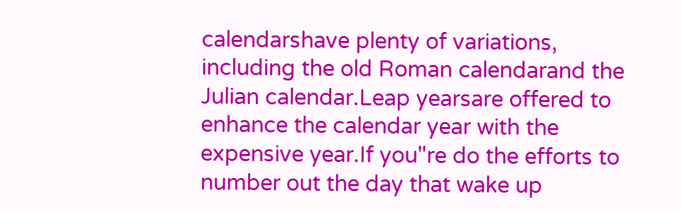calendarshave plenty of variations, including the old Roman calendarand the Julian calendar.Leap yearsare offered to enhance the calendar year with the expensive year.If you"re do the efforts to number out the day that wake up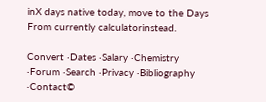inX days native today, move to the Days From currently calculatorinstead.

Convert ·Dates ·Salary ·Chemistry ·Forum ·Search ·Privacy ·Bibliography ·Contact©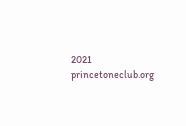2021 princetoneclub.org